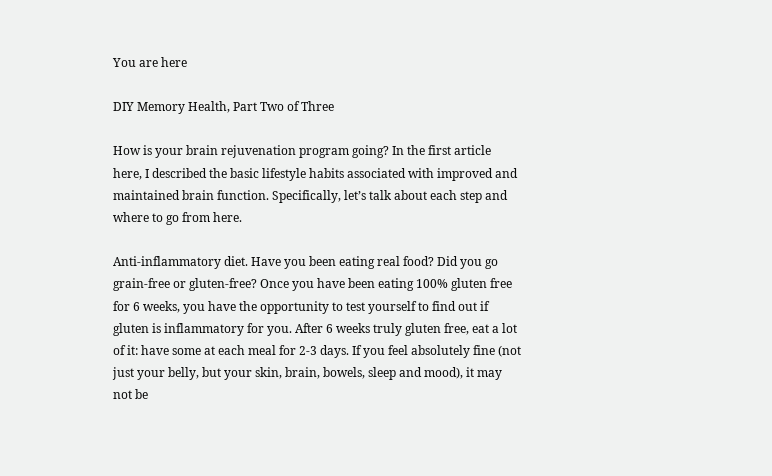You are here

DIY Memory Health, Part Two of Three

How is your brain rejuvenation program going? In the first article here, I described the basic lifestyle habits associated with improved and maintained brain function. Specifically, let’s talk about each step and where to go from here.

Anti-inflammatory diet. Have you been eating real food? Did you go grain-free or gluten-free? Once you have been eating 100% gluten free for 6 weeks, you have the opportunity to test yourself to find out if gluten is inflammatory for you. After 6 weeks truly gluten free, eat a lot of it: have some at each meal for 2-3 days. If you feel absolutely fine (not just your belly, but your skin, brain, bowels, sleep and mood), it may not be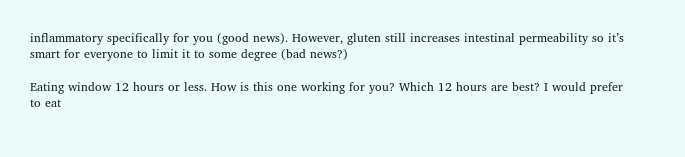inflammatory specifically for you (good news). However, gluten still increases intestinal permeability so it’s smart for everyone to limit it to some degree (bad news?)

Eating window 12 hours or less. How is this one working for you? Which 12 hours are best? I would prefer to eat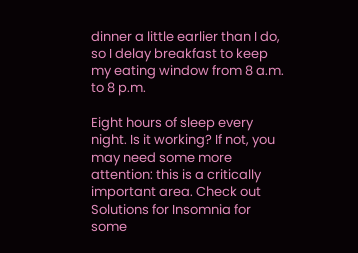dinner a little earlier than I do, so I delay breakfast to keep my eating window from 8 a.m. to 8 p.m.

Eight hours of sleep every night. Is it working? If not, you may need some more attention: this is a critically important area. Check out Solutions for Insomnia for some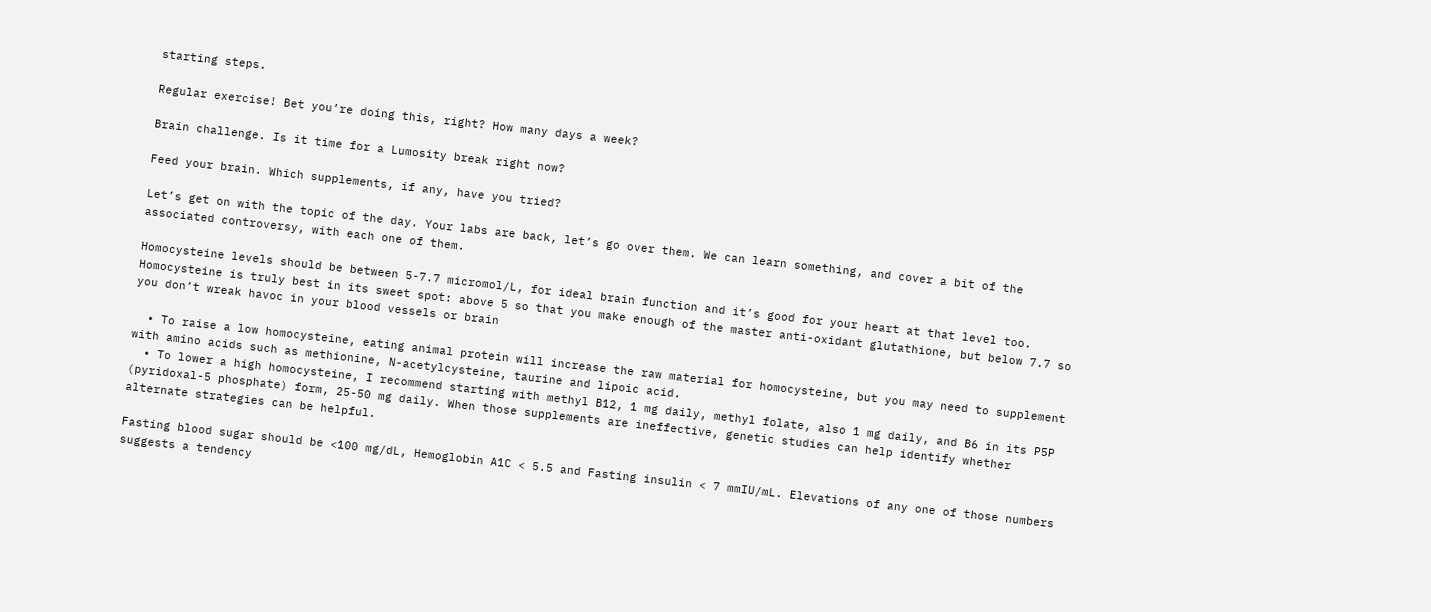starting steps.

Regular exercise! Bet you’re doing this, right? How many days a week?

Brain challenge. Is it time for a Lumosity break right now?

Feed your brain. Which supplements, if any, have you tried?

Let’s get on with the topic of the day. Your labs are back, let’s go over them. We can learn something, and cover a bit of the associated controversy, with each one of them.

Homocysteine levels should be between 5-7.7 micromol/L, for ideal brain function and it’s good for your heart at that level too. Homocysteine is truly best in its sweet spot: above 5 so that you make enough of the master anti-oxidant glutathione, but below 7.7 so you don’t wreak havoc in your blood vessels or brain

  • To raise a low homocysteine, eating animal protein will increase the raw material for homocysteine, but you may need to supplement with amino acids such as methionine, N-acetylcysteine, taurine and lipoic acid.
  • To lower a high homocysteine, I recommend starting with methyl B12, 1 mg daily, methyl folate, also 1 mg daily, and B6 in its P5P (pyridoxal-5 phosphate) form, 25-50 mg daily. When those supplements are ineffective, genetic studies can help identify whether alternate strategies can be helpful.

Fasting blood sugar should be <100 mg/dL, Hemoglobin A1C < 5.5 and Fasting insulin < 7 mmIU/mL. Elevations of any one of those numbers suggests a tendency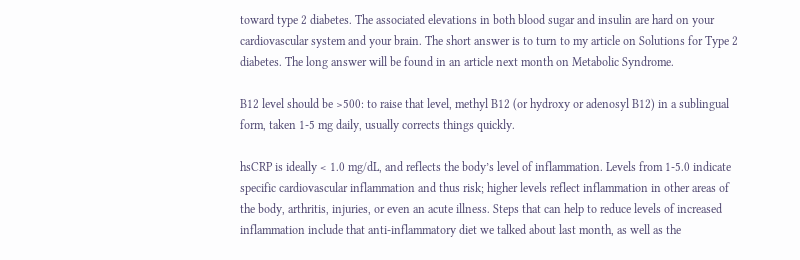toward type 2 diabetes. The associated elevations in both blood sugar and insulin are hard on your cardiovascular system and your brain. The short answer is to turn to my article on Solutions for Type 2 diabetes. The long answer will be found in an article next month on Metabolic Syndrome.

B12 level should be >500: to raise that level, methyl B12 (or hydroxy or adenosyl B12) in a sublingual form, taken 1-5 mg daily, usually corrects things quickly.

hsCRP is ideally < 1.0 mg/dL, and reflects the body’s level of inflammation. Levels from 1-5.0 indicate specific cardiovascular inflammation and thus risk; higher levels reflect inflammation in other areas of the body, arthritis, injuries, or even an acute illness. Steps that can help to reduce levels of increased inflammation include that anti-inflammatory diet we talked about last month, as well as the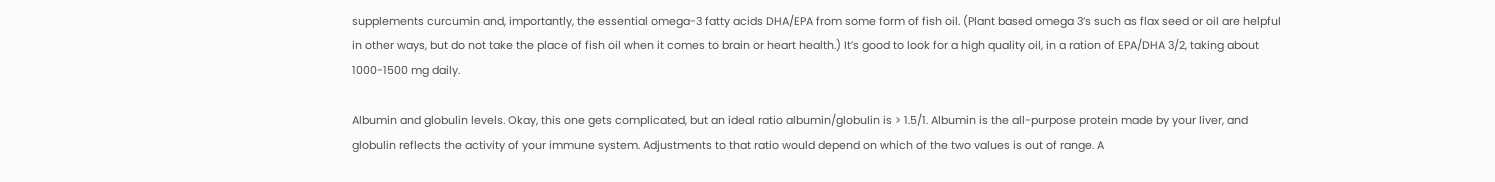supplements curcumin and, importantly, the essential omega-3 fatty acids DHA/EPA from some form of fish oil. (Plant based omega 3’s such as flax seed or oil are helpful in other ways, but do not take the place of fish oil when it comes to brain or heart health.) It’s good to look for a high quality oil, in a ration of EPA/DHA 3/2, taking about 1000-1500 mg daily.

Albumin and globulin levels. Okay, this one gets complicated, but an ideal ratio albumin/globulin is > 1.5/1. Albumin is the all-purpose protein made by your liver, and globulin reflects the activity of your immune system. Adjustments to that ratio would depend on which of the two values is out of range. A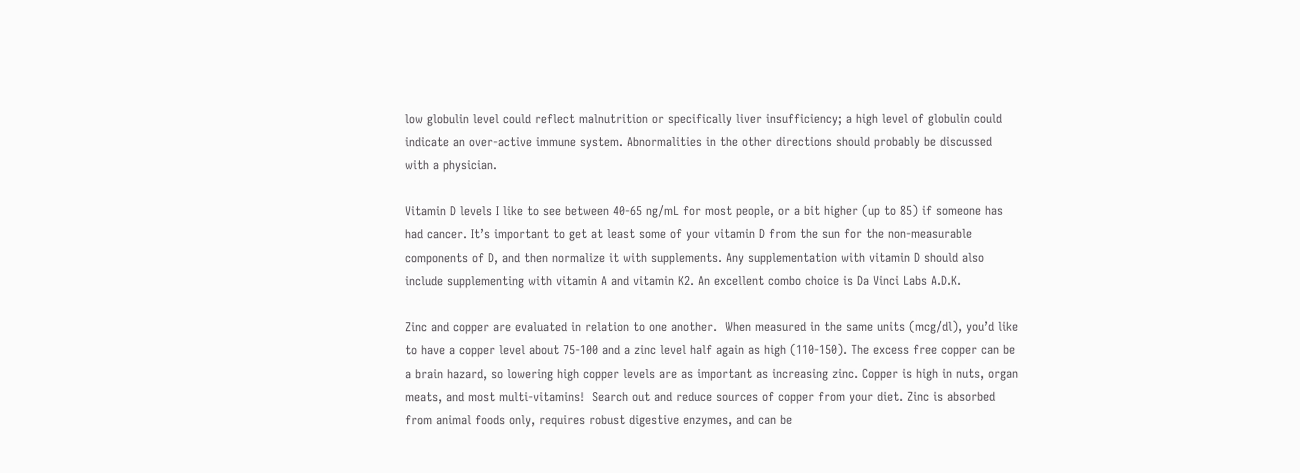low globulin level could reflect malnutrition or specifically liver insufficiency; a high level of globulin could indicate an over-active immune system. Abnormalities in the other directions should probably be discussed with a physician.

Vitamin D levels I like to see between 40-65 ng/mL for most people, or a bit higher (up to 85) if someone has had cancer. It’s important to get at least some of your vitamin D from the sun for the non-measurable components of D, and then normalize it with supplements. Any supplementation with vitamin D should also include supplementing with vitamin A and vitamin K2. An excellent combo choice is Da Vinci Labs A.D.K.

Zinc and copper are evaluated in relation to one another.  When measured in the same units (mcg/dl), you’d like to have a copper level about 75-100 and a zinc level half again as high (110-150). The excess free copper can be a brain hazard, so lowering high copper levels are as important as increasing zinc. Copper is high in nuts, organ meats, and most multi-vitamins!  Search out and reduce sources of copper from your diet. Zinc is absorbed from animal foods only, requires robust digestive enzymes, and can be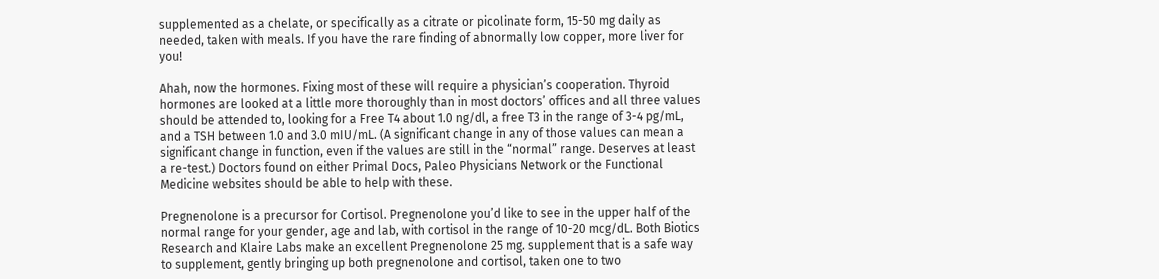supplemented as a chelate, or specifically as a citrate or picolinate form, 15-50 mg daily as needed, taken with meals. If you have the rare finding of abnormally low copper, more liver for you!

Ahah, now the hormones. Fixing most of these will require a physician’s cooperation. Thyroid hormones are looked at a little more thoroughly than in most doctors’ offices and all three values should be attended to, looking for a Free T4 about 1.0 ng/dl, a free T3 in the range of 3-4 pg/mL, and a TSH between 1.0 and 3.0 mIU/mL. (A significant change in any of those values can mean a significant change in function, even if the values are still in the “normal” range. Deserves at least a re-test.) Doctors found on either Primal Docs, Paleo Physicians Network or the Functional Medicine websites should be able to help with these.

Pregnenolone is a precursor for Cortisol. Pregnenolone you’d like to see in the upper half of the normal range for your gender, age and lab, with cortisol in the range of 10-20 mcg/dL. Both Biotics Research and Klaire Labs make an excellent Pregnenolone 25 mg. supplement that is a safe way to supplement, gently bringing up both pregnenolone and cortisol, taken one to two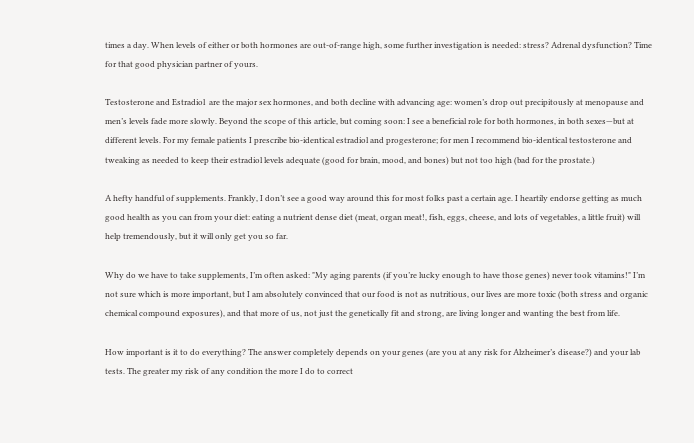times a day. When levels of either or both hormones are out-of-range high, some further investigation is needed: stress? Adrenal dysfunction? Time for that good physician partner of yours.

Testosterone and Estradiol  are the major sex hormones, and both decline with advancing age: women’s drop out precipitously at menopause and men’s levels fade more slowly. Beyond the scope of this article, but coming soon: I see a beneficial role for both hormones, in both sexes—but at different levels. For my female patients I prescribe bio-identical estradiol and progesterone; for men I recommend bio-identical testosterone and tweaking as needed to keep their estradiol levels adequate (good for brain, mood, and bones) but not too high (bad for the prostate.)

A hefty handful of supplements. Frankly, I don’t see a good way around this for most folks past a certain age. I heartily endorse getting as much good health as you can from your diet: eating a nutrient dense diet (meat, organ meat!, fish, eggs, cheese, and lots of vegetables, a little fruit) will help tremendously, but it will only get you so far.

Why do we have to take supplements, I’m often asked: "My aging parents (if you’re lucky enough to have those genes) never took vitamins!" I’m not sure which is more important, but I am absolutely convinced that our food is not as nutritious, our lives are more toxic (both stress and organic chemical compound exposures), and that more of us, not just the genetically fit and strong, are living longer and wanting the best from life.

How important is it to do everything? The answer completely depends on your genes (are you at any risk for Alzheimer’s disease?) and your lab tests. The greater my risk of any condition the more I do to correct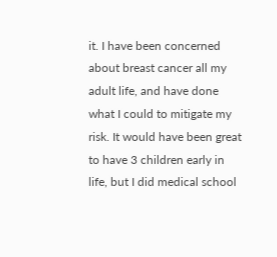it. I have been concerned about breast cancer all my adult life, and have done what I could to mitigate my risk. It would have been great to have 3 children early in life, but I did medical school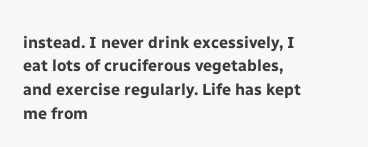instead. I never drink excessively, I eat lots of cruciferous vegetables, and exercise regularly. Life has kept me from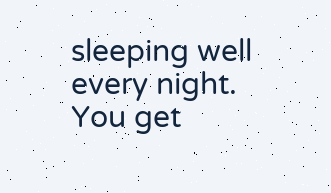sleeping well every night. You get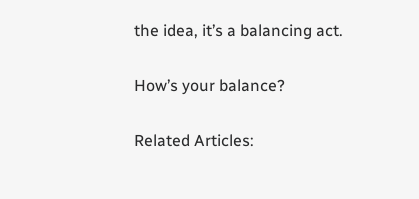the idea, it’s a balancing act.

How’s your balance?

Related Articles: